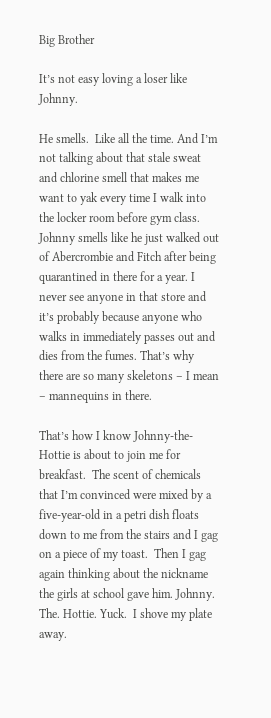Big Brother

It’s not easy loving a loser like Johnny.

He smells.  Like all the time. And I’m not talking about that stale sweat and chlorine smell that makes me want to yak every time I walk into the locker room before gym class.  Johnny smells like he just walked out of Abercrombie and Fitch after being quarantined in there for a year. I never see anyone in that store and it’s probably because anyone who walks in immediately passes out and dies from the fumes. That’s why there are so many skeletons – I mean – mannequins in there.

That’s how I know Johnny-the-Hottie is about to join me for breakfast.  The scent of chemicals that I’m convinced were mixed by a five-year-old in a petri dish floats down to me from the stairs and I gag on a piece of my toast.  Then I gag again thinking about the nickname the girls at school gave him. Johnny. The. Hottie. Yuck.  I shove my plate away.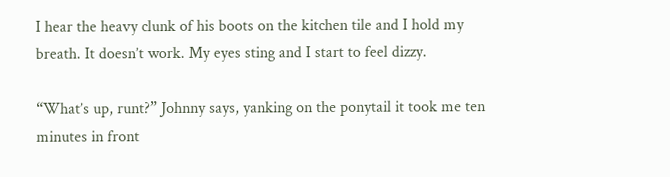I hear the heavy clunk of his boots on the kitchen tile and I hold my breath. It doesn’t work. My eyes sting and I start to feel dizzy.

“What’s up, runt?” Johnny says, yanking on the ponytail it took me ten minutes in front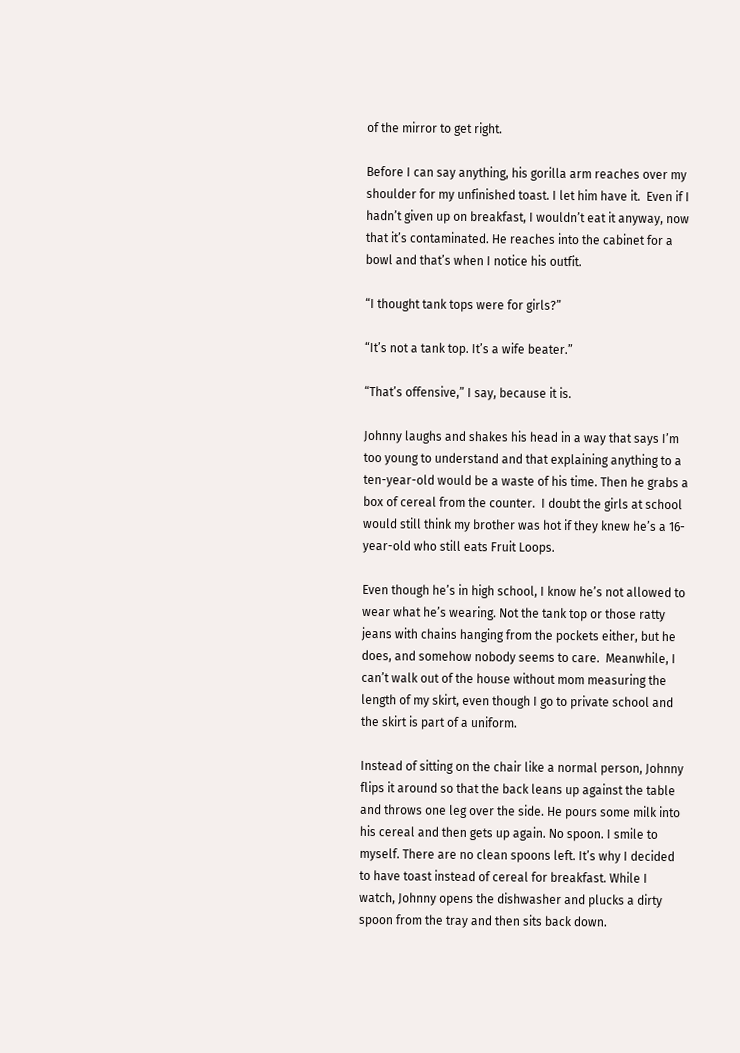of the mirror to get right.

Before I can say anything, his gorilla arm reaches over my shoulder for my unfinished toast. I let him have it.  Even if I hadn’t given up on breakfast, I wouldn’t eat it anyway, now that it’s contaminated. He reaches into the cabinet for a bowl and that’s when I notice his outfit.

“I thought tank tops were for girls?”

“It’s not a tank top. It’s a wife beater.”

“That’s offensive,” I say, because it is.

Johnny laughs and shakes his head in a way that says I’m too young to understand and that explaining anything to a ten-year-old would be a waste of his time. Then he grabs a box of cereal from the counter.  I doubt the girls at school would still think my brother was hot if they knew he’s a 16-year-old who still eats Fruit Loops.

Even though he’s in high school, I know he’s not allowed to wear what he’s wearing. Not the tank top or those ratty jeans with chains hanging from the pockets either, but he does, and somehow nobody seems to care.  Meanwhile, I can’t walk out of the house without mom measuring the length of my skirt, even though I go to private school and the skirt is part of a uniform.

Instead of sitting on the chair like a normal person, Johnny flips it around so that the back leans up against the table and throws one leg over the side. He pours some milk into his cereal and then gets up again. No spoon. I smile to myself. There are no clean spoons left. It’s why I decided to have toast instead of cereal for breakfast. While I watch, Johnny opens the dishwasher and plucks a dirty spoon from the tray and then sits back down.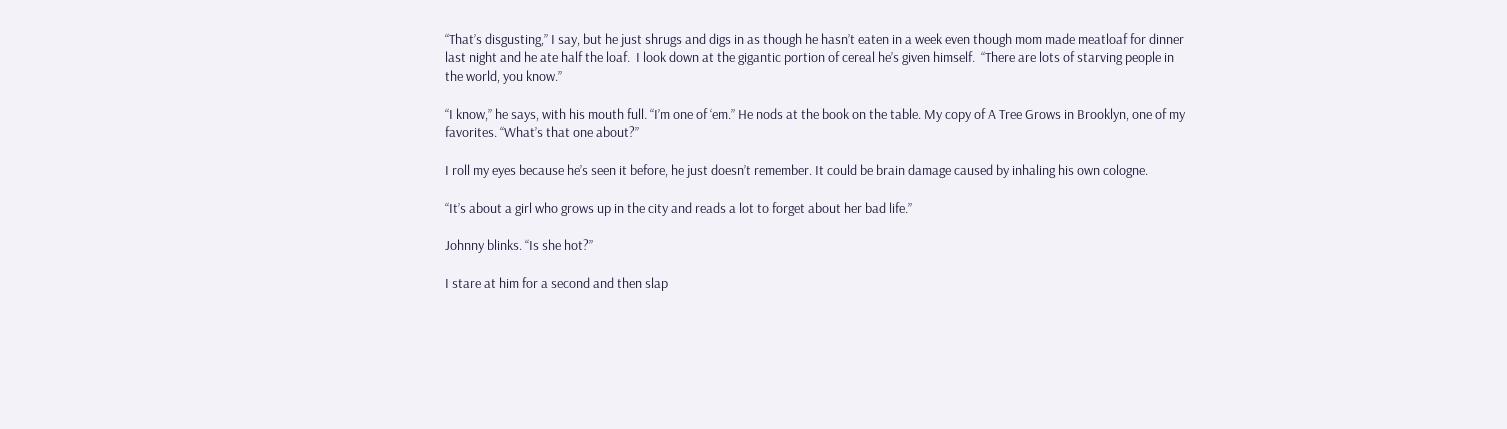“That’s disgusting,” I say, but he just shrugs and digs in as though he hasn’t eaten in a week even though mom made meatloaf for dinner last night and he ate half the loaf.  I look down at the gigantic portion of cereal he’s given himself.  “There are lots of starving people in the world, you know.”

“I know,” he says, with his mouth full. “I’m one of ‘em.” He nods at the book on the table. My copy of A Tree Grows in Brooklyn, one of my favorites. “What’s that one about?”

I roll my eyes because he’s seen it before, he just doesn’t remember. It could be brain damage caused by inhaling his own cologne.

“It’s about a girl who grows up in the city and reads a lot to forget about her bad life.”

Johnny blinks. “Is she hot?”

I stare at him for a second and then slap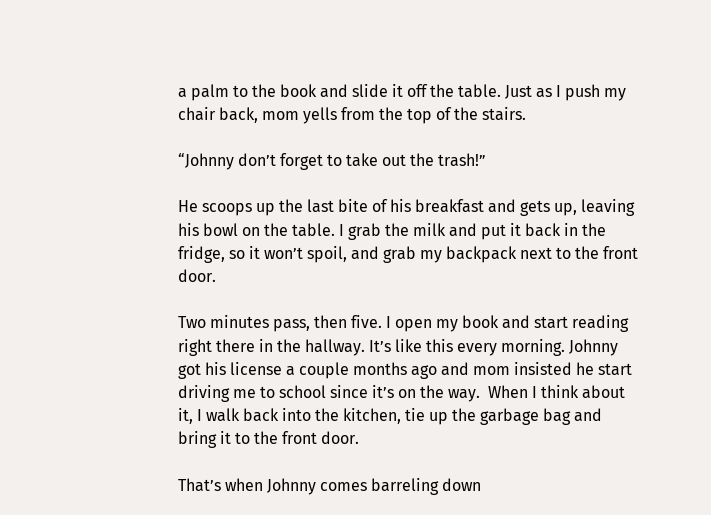a palm to the book and slide it off the table. Just as I push my chair back, mom yells from the top of the stairs.

“Johnny don’t forget to take out the trash!”

He scoops up the last bite of his breakfast and gets up, leaving his bowl on the table. I grab the milk and put it back in the fridge, so it won’t spoil, and grab my backpack next to the front door.

Two minutes pass, then five. I open my book and start reading right there in the hallway. It’s like this every morning. Johnny got his license a couple months ago and mom insisted he start driving me to school since it’s on the way.  When I think about it, I walk back into the kitchen, tie up the garbage bag and bring it to the front door.

That’s when Johnny comes barreling down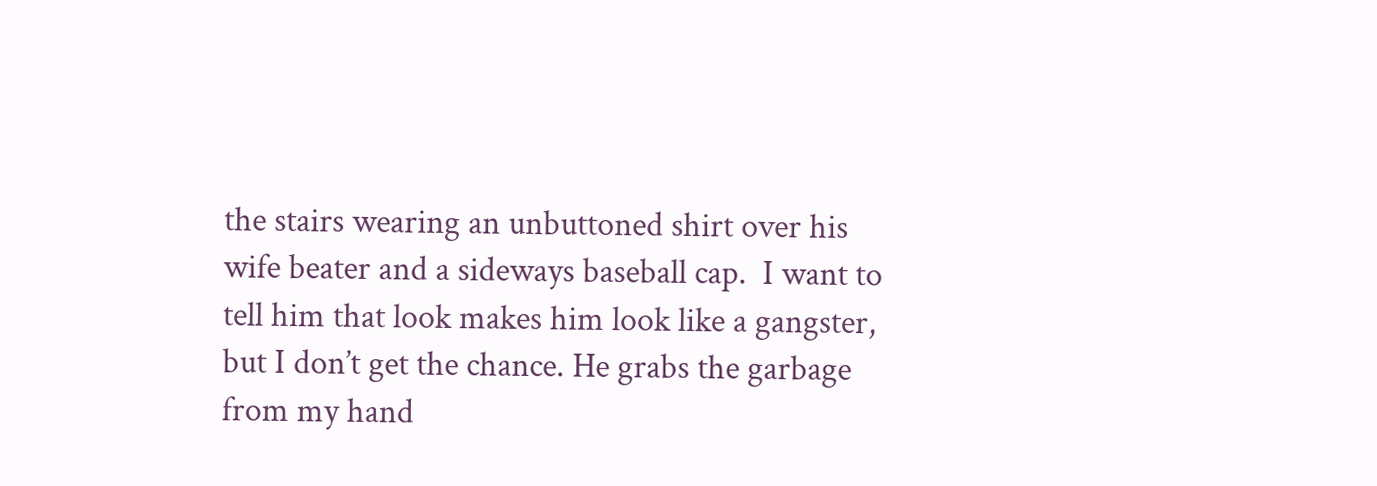the stairs wearing an unbuttoned shirt over his wife beater and a sideways baseball cap.  I want to tell him that look makes him look like a gangster, but I don’t get the chance. He grabs the garbage from my hand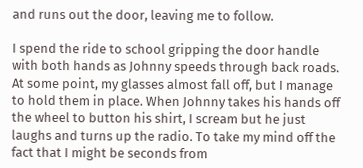and runs out the door, leaving me to follow.

I spend the ride to school gripping the door handle with both hands as Johnny speeds through back roads. At some point, my glasses almost fall off, but I manage to hold them in place. When Johnny takes his hands off the wheel to button his shirt, I scream but he just laughs and turns up the radio. To take my mind off the fact that I might be seconds from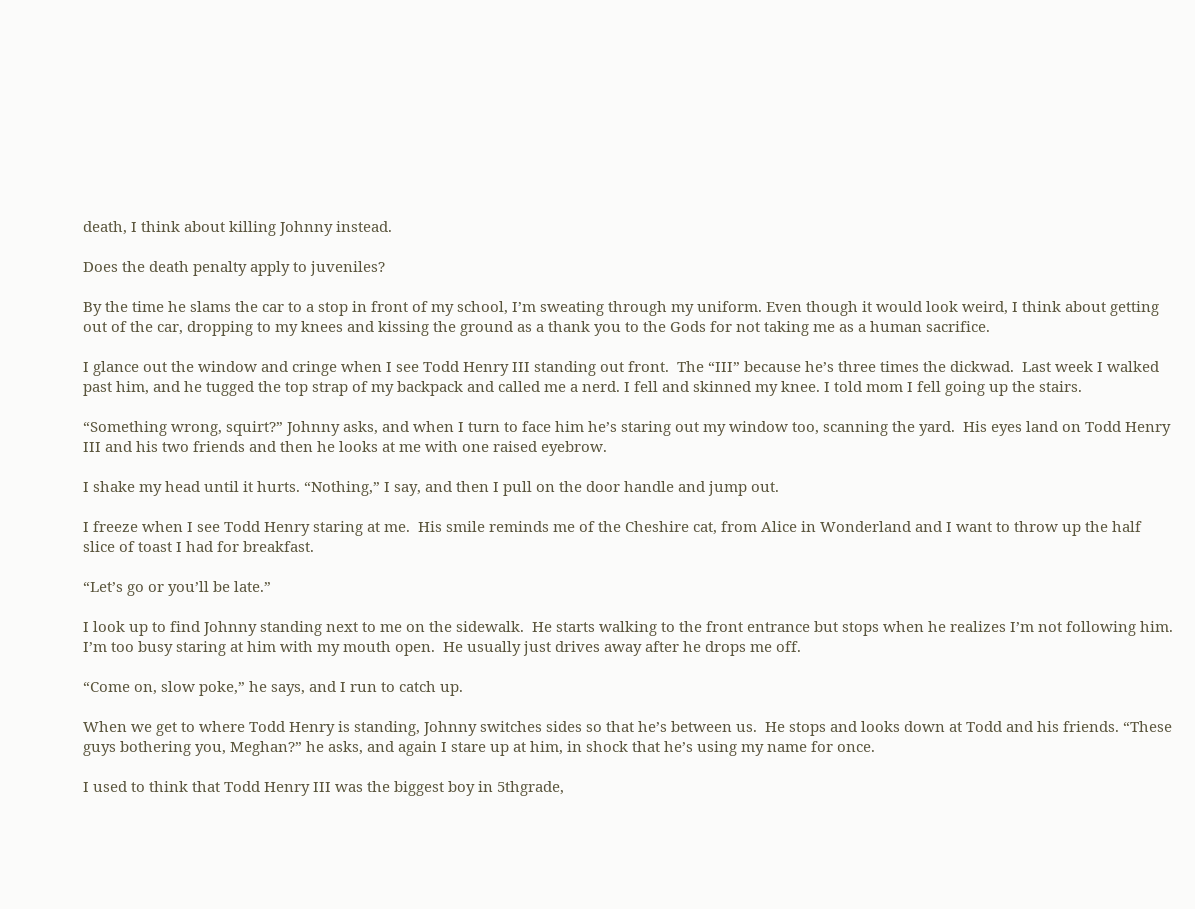death, I think about killing Johnny instead.

Does the death penalty apply to juveniles?

By the time he slams the car to a stop in front of my school, I’m sweating through my uniform. Even though it would look weird, I think about getting out of the car, dropping to my knees and kissing the ground as a thank you to the Gods for not taking me as a human sacrifice.

I glance out the window and cringe when I see Todd Henry III standing out front.  The “III” because he’s three times the dickwad.  Last week I walked past him, and he tugged the top strap of my backpack and called me a nerd. I fell and skinned my knee. I told mom I fell going up the stairs.

“Something wrong, squirt?” Johnny asks, and when I turn to face him he’s staring out my window too, scanning the yard.  His eyes land on Todd Henry III and his two friends and then he looks at me with one raised eyebrow.

I shake my head until it hurts. “Nothing,” I say, and then I pull on the door handle and jump out.

I freeze when I see Todd Henry staring at me.  His smile reminds me of the Cheshire cat, from Alice in Wonderland and I want to throw up the half slice of toast I had for breakfast.

“Let’s go or you’ll be late.”

I look up to find Johnny standing next to me on the sidewalk.  He starts walking to the front entrance but stops when he realizes I’m not following him.  I’m too busy staring at him with my mouth open.  He usually just drives away after he drops me off.

“Come on, slow poke,” he says, and I run to catch up.

When we get to where Todd Henry is standing, Johnny switches sides so that he’s between us.  He stops and looks down at Todd and his friends. “These guys bothering you, Meghan?” he asks, and again I stare up at him, in shock that he’s using my name for once.

I used to think that Todd Henry III was the biggest boy in 5thgrade,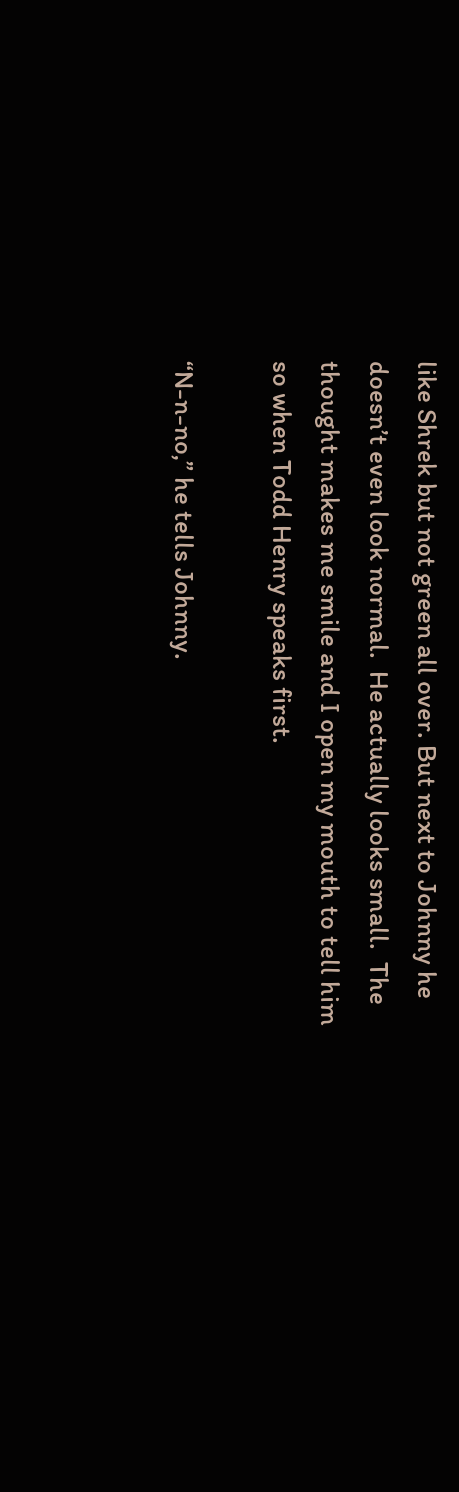like Shrek but not green all over. But next to Johnny he doesn’t even look normal.  He actually looks small.  The thought makes me smile and I open my mouth to tell him so when Todd Henry speaks first.

“N-n-no,” he tells Johnny.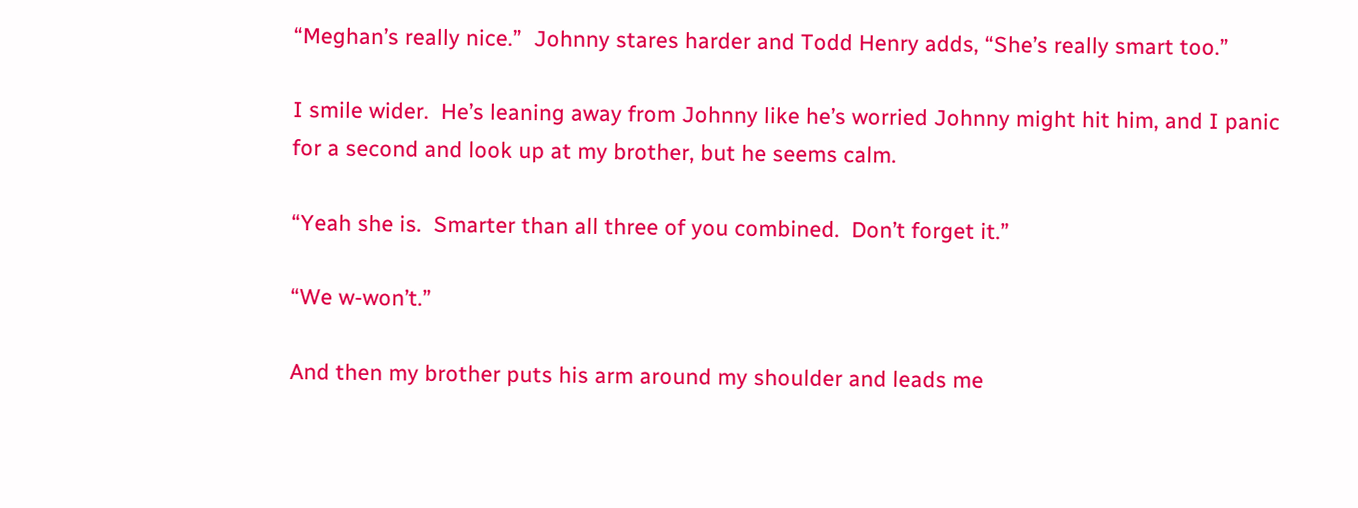“Meghan’s really nice.”  Johnny stares harder and Todd Henry adds, “She’s really smart too.”

I smile wider.  He’s leaning away from Johnny like he’s worried Johnny might hit him, and I panic for a second and look up at my brother, but he seems calm.

“Yeah she is.  Smarter than all three of you combined.  Don’t forget it.”

“We w-won’t.”

And then my brother puts his arm around my shoulder and leads me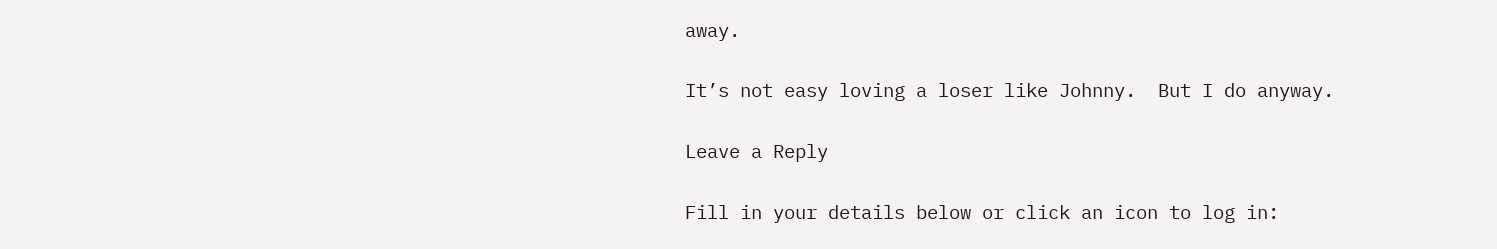away.

It’s not easy loving a loser like Johnny.  But I do anyway.

Leave a Reply

Fill in your details below or click an icon to log in: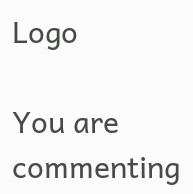Logo

You are commenting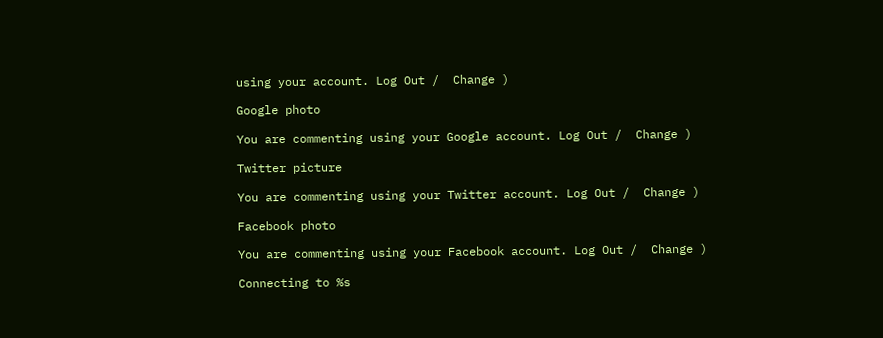using your account. Log Out /  Change )

Google photo

You are commenting using your Google account. Log Out /  Change )

Twitter picture

You are commenting using your Twitter account. Log Out /  Change )

Facebook photo

You are commenting using your Facebook account. Log Out /  Change )

Connecting to %s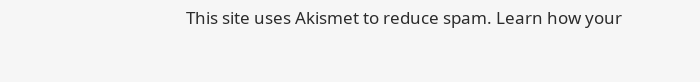This site uses Akismet to reduce spam. Learn how your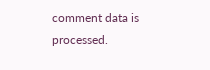comment data is processed.